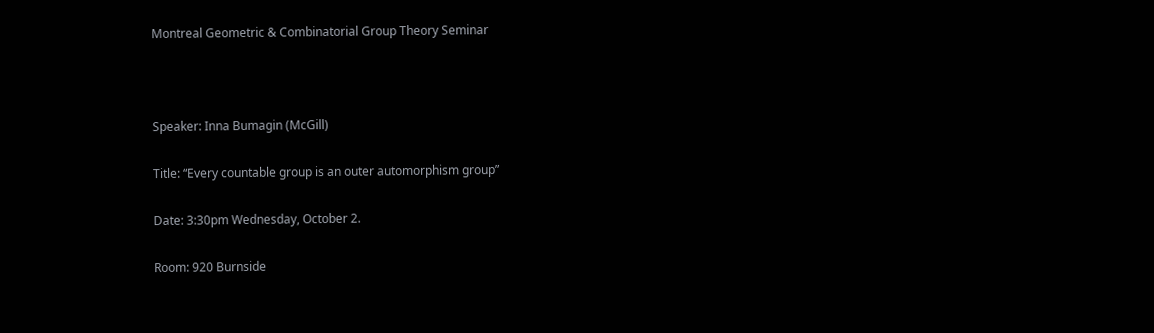Montreal Geometric & Combinatorial Group Theory Seminar



Speaker: Inna Bumagin (McGill)

Title: “Every countable group is an outer automorphism group”

Date: 3:30pm Wednesday, October 2.

Room: 920 Burnside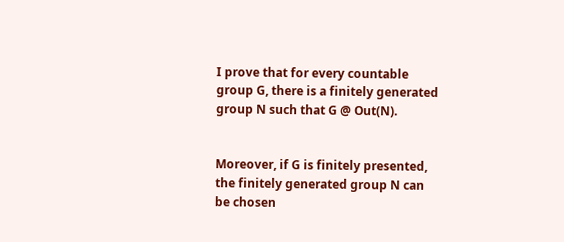I prove that for every countable group G, there is a finitely generated group N such that G @ Out(N).


Moreover, if G is finitely presented, the finitely generated group N can be chosen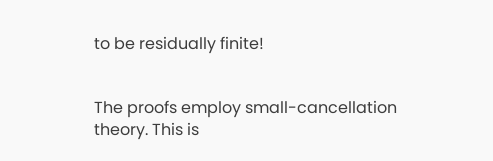to be residually finite!


The proofs employ small-cancellation theory. This is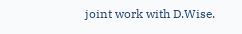joint work with D.Wise.